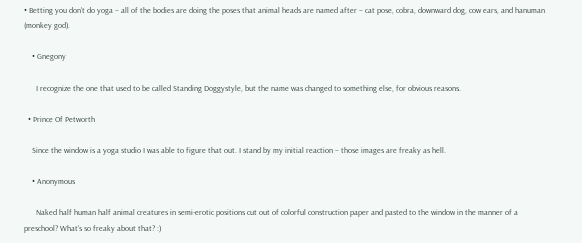• Betting you don’t do yoga – all of the bodies are doing the poses that animal heads are named after – cat pose, cobra, downward dog, cow ears, and hanuman (monkey god).

    • Gnegony

      I recognize the one that used to be called Standing Doggystyle, but the name was changed to something else, for obvious reasons.

  • Prince Of Petworth

    Since the window is a yoga studio I was able to figure that out. I stand by my initial reaction – those images are freaky as hell.

    • Anonymous

      Naked half human half animal creatures in semi-erotic positions cut out of colorful construction paper and pasted to the window in the manner of a preschool? What’s so freaky about that? :)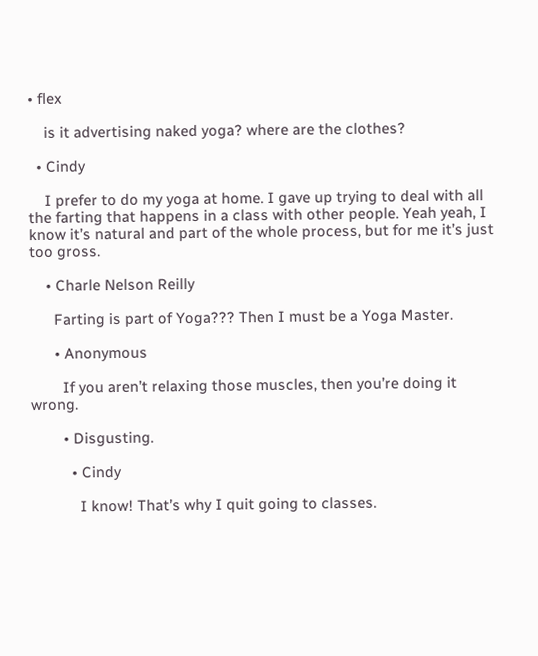• flex

    is it advertising naked yoga? where are the clothes?

  • Cindy

    I prefer to do my yoga at home. I gave up trying to deal with all the farting that happens in a class with other people. Yeah yeah, I know it’s natural and part of the whole process, but for me it’s just too gross.

    • Charle Nelson Reilly

      Farting is part of Yoga??? Then I must be a Yoga Master.

      • Anonymous

        If you aren’t relaxing those muscles, then you’re doing it wrong.

        • Disgusting.

          • Cindy

            I know! That’s why I quit going to classes.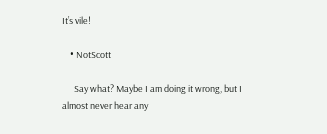It’s vile!

    • NotScott

      Say what? Maybe I am doing it wrong, but I almost never hear any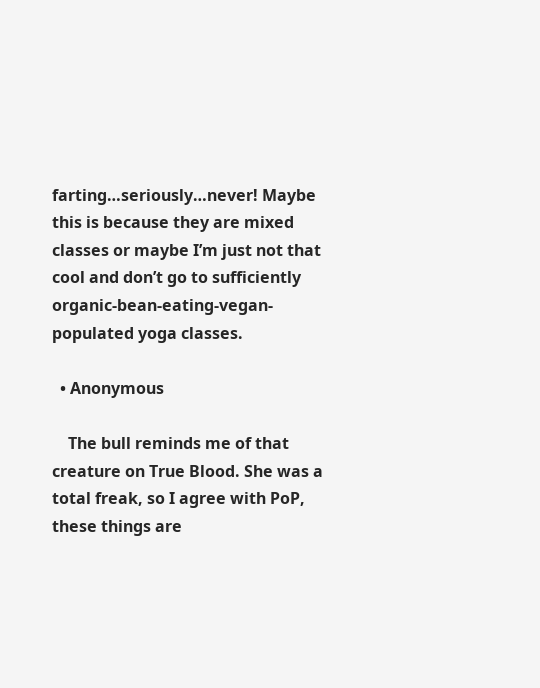farting…seriously…never! Maybe this is because they are mixed classes or maybe I’m just not that cool and don’t go to sufficiently organic-bean-eating-vegan-populated yoga classes.

  • Anonymous

    The bull reminds me of that creature on True Blood. She was a total freak, so I agree with PoP, these things are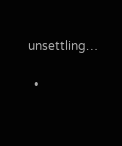unsettling…

  •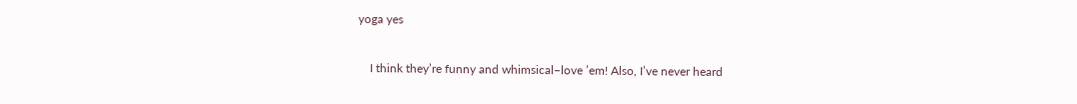yoga yes

    I think they’re funny and whimsical–love ’em! Also, I’ve never heard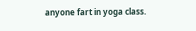anyone fart in yoga class.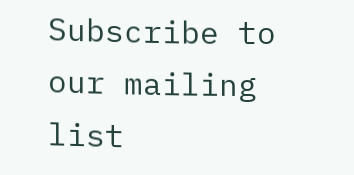Subscribe to our mailing list